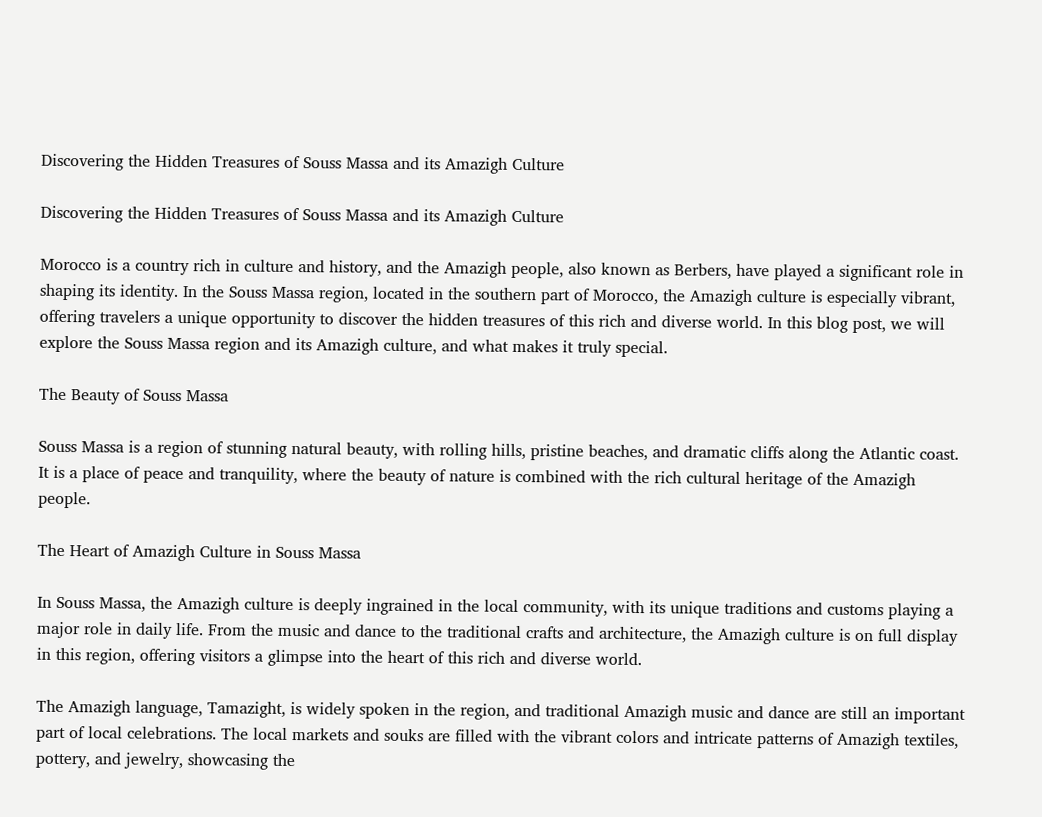Discovering the Hidden Treasures of Souss Massa and its Amazigh Culture

Discovering the Hidden Treasures of Souss Massa and its Amazigh Culture

Morocco is a country rich in culture and history, and the Amazigh people, also known as Berbers, have played a significant role in shaping its identity. In the Souss Massa region, located in the southern part of Morocco, the Amazigh culture is especially vibrant, offering travelers a unique opportunity to discover the hidden treasures of this rich and diverse world. In this blog post, we will explore the Souss Massa region and its Amazigh culture, and what makes it truly special.

The Beauty of Souss Massa

Souss Massa is a region of stunning natural beauty, with rolling hills, pristine beaches, and dramatic cliffs along the Atlantic coast. It is a place of peace and tranquility, where the beauty of nature is combined with the rich cultural heritage of the Amazigh people.

The Heart of Amazigh Culture in Souss Massa

In Souss Massa, the Amazigh culture is deeply ingrained in the local community, with its unique traditions and customs playing a major role in daily life. From the music and dance to the traditional crafts and architecture, the Amazigh culture is on full display in this region, offering visitors a glimpse into the heart of this rich and diverse world.

The Amazigh language, Tamazight, is widely spoken in the region, and traditional Amazigh music and dance are still an important part of local celebrations. The local markets and souks are filled with the vibrant colors and intricate patterns of Amazigh textiles, pottery, and jewelry, showcasing the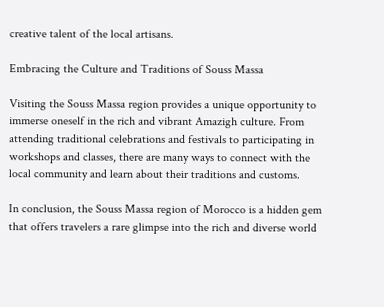creative talent of the local artisans.

Embracing the Culture and Traditions of Souss Massa

Visiting the Souss Massa region provides a unique opportunity to immerse oneself in the rich and vibrant Amazigh culture. From attending traditional celebrations and festivals to participating in workshops and classes, there are many ways to connect with the local community and learn about their traditions and customs.

In conclusion, the Souss Massa region of Morocco is a hidden gem that offers travelers a rare glimpse into the rich and diverse world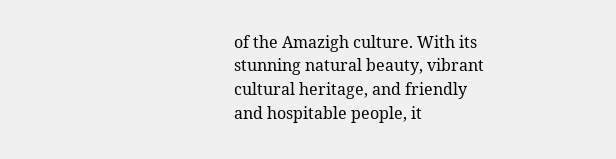of the Amazigh culture. With its stunning natural beauty, vibrant cultural heritage, and friendly and hospitable people, it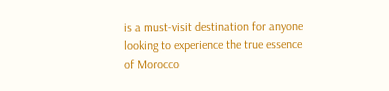is a must-visit destination for anyone looking to experience the true essence of Morocco